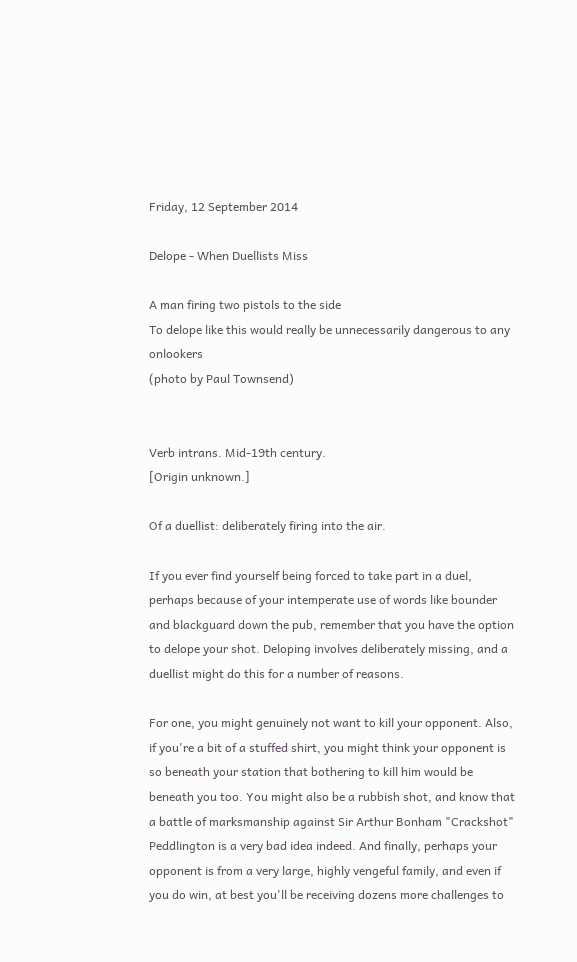Friday, 12 September 2014

Delope - When Duellists Miss

A man firing two pistols to the side
To delope like this would really be unnecessarily dangerous to any onlookers
(photo by Paul Townsend)


Verb intrans. Mid-19th century.
[Origin unknown.]

Of a duellist: deliberately firing into the air.

If you ever find yourself being forced to take part in a duel, perhaps because of your intemperate use of words like bounder and blackguard down the pub, remember that you have the option to delope your shot. Deloping involves deliberately missing, and a duellist might do this for a number of reasons.

For one, you might genuinely not want to kill your opponent. Also, if you're a bit of a stuffed shirt, you might think your opponent is so beneath your station that bothering to kill him would be beneath you too. You might also be a rubbish shot, and know that a battle of marksmanship against Sir Arthur Bonham "Crackshot" Peddlington is a very bad idea indeed. And finally, perhaps your opponent is from a very large, highly vengeful family, and even if you do win, at best you'll be receiving dozens more challenges to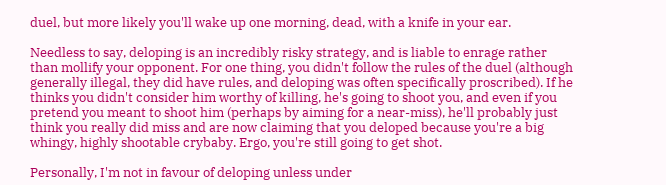duel, but more likely you'll wake up one morning, dead, with a knife in your ear.

Needless to say, deloping is an incredibly risky strategy, and is liable to enrage rather than mollify your opponent. For one thing, you didn't follow the rules of the duel (although generally illegal, they did have rules, and deloping was often specifically proscribed). If he thinks you didn't consider him worthy of killing, he's going to shoot you, and even if you pretend you meant to shoot him (perhaps by aiming for a near-miss), he'll probably just think you really did miss and are now claiming that you deloped because you're a big whingy, highly shootable crybaby. Ergo, you're still going to get shot.

Personally, I'm not in favour of deloping unless under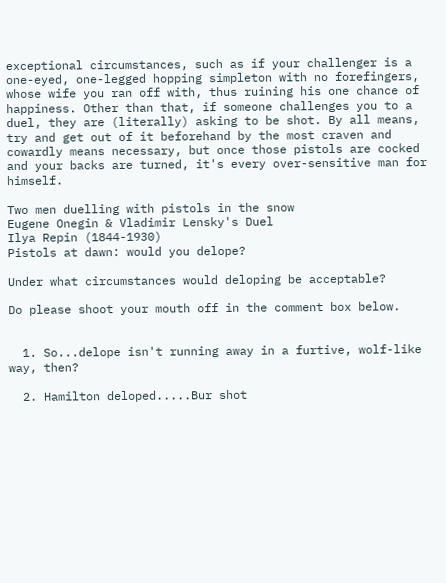exceptional circumstances, such as if your challenger is a one-eyed, one-legged hopping simpleton with no forefingers, whose wife you ran off with, thus ruining his one chance of happiness. Other than that, if someone challenges you to a duel, they are (literally) asking to be shot. By all means, try and get out of it beforehand by the most craven and cowardly means necessary, but once those pistols are cocked and your backs are turned, it's every over-sensitive man for himself.

Two men duelling with pistols in the snow
Eugene Onegin & Vladimir Lensky's Duel
Ilya Repin (1844-1930)
Pistols at dawn: would you delope?

Under what circumstances would deloping be acceptable?

Do please shoot your mouth off in the comment box below.


  1. So...delope isn't running away in a furtive, wolf-like way, then?

  2. Hamilton deloped.....Bur shot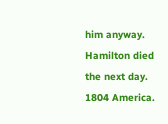him anyway. Hamilton died the next day. 1804 America.